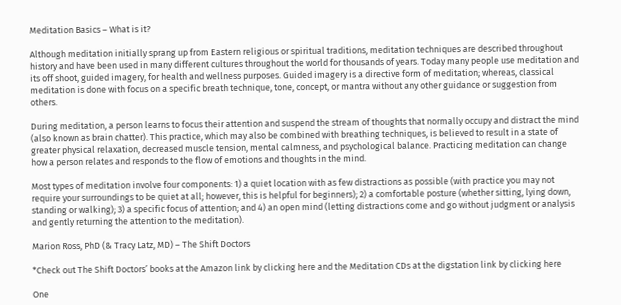Meditation Basics – What is it?

Although meditation initially sprang up from Eastern religious or spiritual traditions, meditation techniques are described throughout history and have been used in many different cultures throughout the world for thousands of years. Today many people use meditation and its off shoot, guided imagery, for health and wellness purposes. Guided imagery is a directive form of meditation; whereas, classical meditation is done with focus on a specific breath technique, tone, concept, or mantra without any other guidance or suggestion from others.

During meditation, a person learns to focus their attention and suspend the stream of thoughts that normally occupy and distract the mind (also known as brain chatter). This practice, which may also be combined with breathing techniques, is believed to result in a state of greater physical relaxation, decreased muscle tension, mental calmness, and psychological balance. Practicing meditation can change how a person relates and responds to the flow of emotions and thoughts in the mind.

Most types of meditation involve four components: 1) a quiet location with as few distractions as possible (with practice you may not require your surroundings to be quiet at all; however, this is helpful for beginners); 2) a comfortable posture (whether sitting, lying down, standing or walking); 3) a specific focus of attention; and 4) an open mind (letting distractions come and go without judgment or analysis and gently returning the attention to the meditation).

Marion Ross, PhD (& Tracy Latz, MD) – The Shift Doctors

*Check out The Shift Doctors’ books at the Amazon link by clicking here and the Meditation CDs at the digstation link by clicking here

One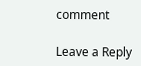comment

Leave a Reply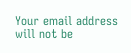Your email address will not be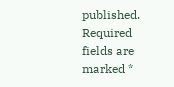published. Required fields are marked *